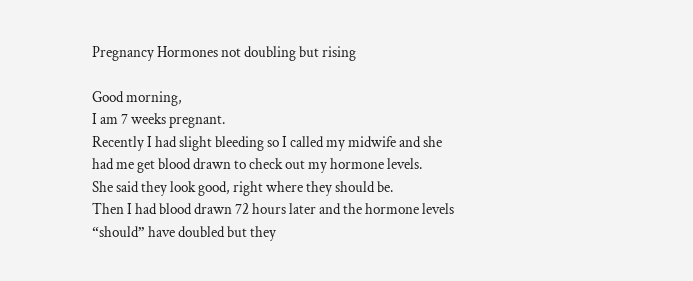Pregnancy Hormones not doubling but rising

Good morning,
I am 7 weeks pregnant.
Recently I had slight bleeding so I called my midwife and she had me get blood drawn to check out my hormone levels.
She said they look good, right where they should be.
Then I had blood drawn 72 hours later and the hormone levels “should” have doubled but they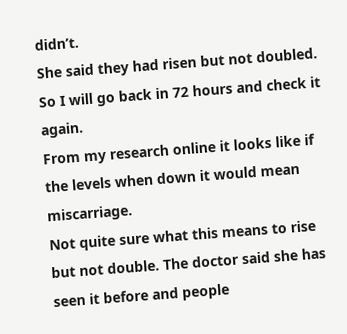didn’t.
She said they had risen but not doubled.
So I will go back in 72 hours and check it again.
From my research online it looks like if the levels when down it would mean miscarriage.
Not quite sure what this means to rise but not double. The doctor said she has seen it before and people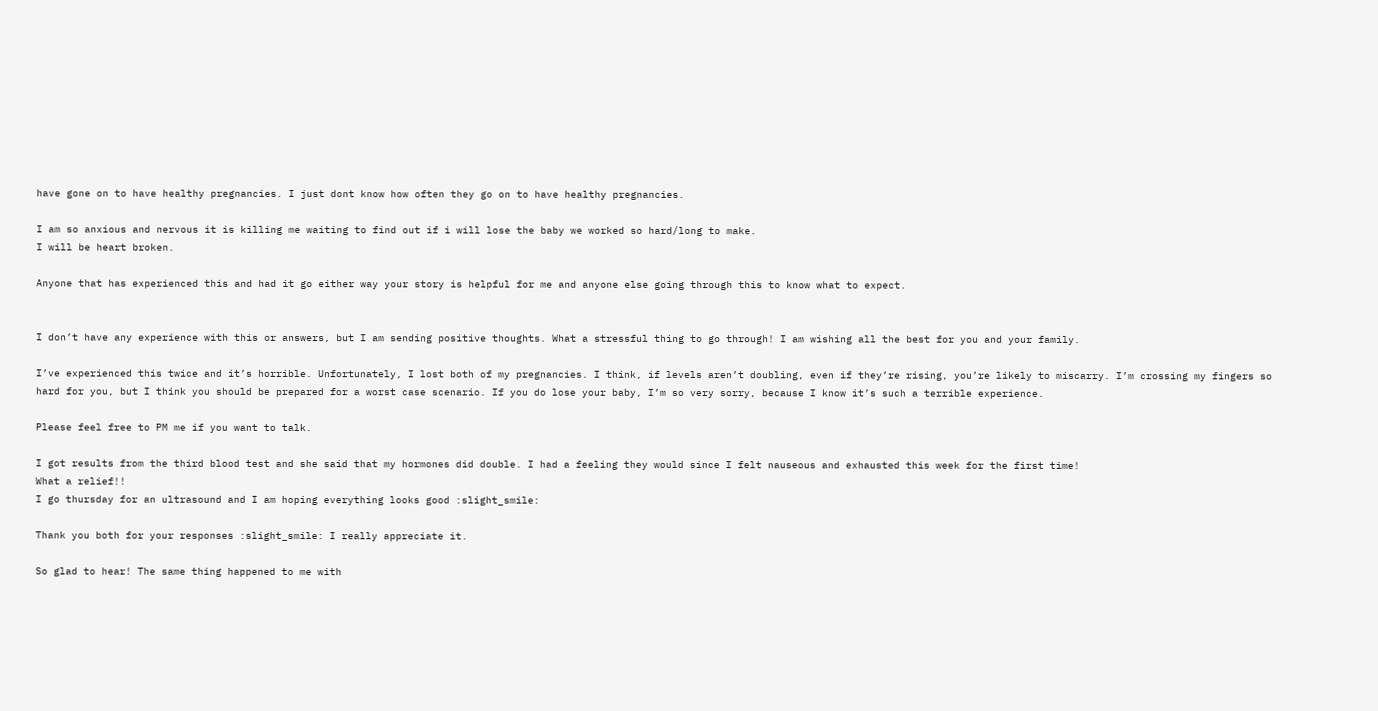have gone on to have healthy pregnancies. I just dont know how often they go on to have healthy pregnancies.

I am so anxious and nervous it is killing me waiting to find out if i will lose the baby we worked so hard/long to make.
I will be heart broken.

Anyone that has experienced this and had it go either way your story is helpful for me and anyone else going through this to know what to expect.


I don’t have any experience with this or answers, but I am sending positive thoughts. What a stressful thing to go through! I am wishing all the best for you and your family.

I’ve experienced this twice and it’s horrible. Unfortunately, I lost both of my pregnancies. I think, if levels aren’t doubling, even if they’re rising, you’re likely to miscarry. I’m crossing my fingers so hard for you, but I think you should be prepared for a worst case scenario. If you do lose your baby, I’m so very sorry, because I know it’s such a terrible experience.

Please feel free to PM me if you want to talk.

I got results from the third blood test and she said that my hormones did double. I had a feeling they would since I felt nauseous and exhausted this week for the first time!
What a relief!!
I go thursday for an ultrasound and I am hoping everything looks good :slight_smile:

Thank you both for your responses :slight_smile: I really appreciate it.

So glad to hear! The same thing happened to me with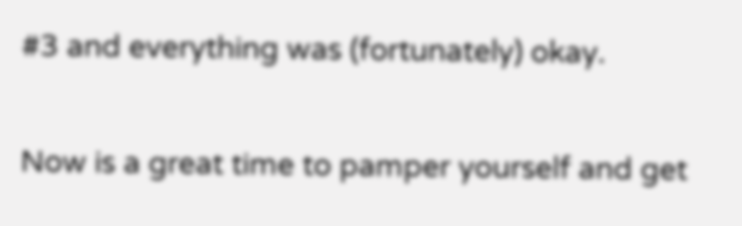#3 and everything was (fortunately) okay.

Now is a great time to pamper yourself and get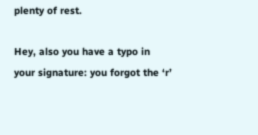plenty of rest.

Hey, also you have a typo in your signature: you forgot the ‘r’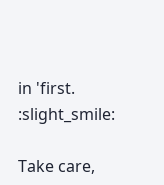in 'first. :slight_smile:

Take care,